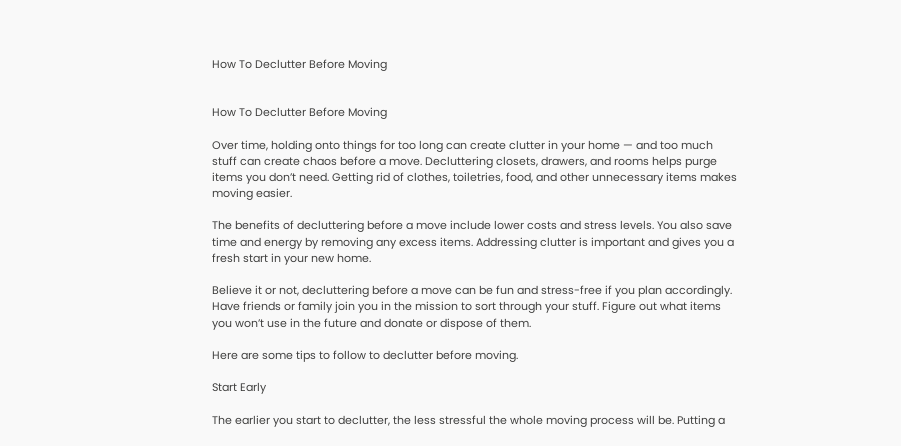How To Declutter Before Moving


How To Declutter Before Moving

Over time, holding onto things for too long can create clutter in your home — and too much stuff can create chaos before a move. Decluttering closets, drawers, and rooms helps purge items you don’t need. Getting rid of clothes, toiletries, food, and other unnecessary items makes moving easier.

The benefits of decluttering before a move include lower costs and stress levels. You also save time and energy by removing any excess items. Addressing clutter is important and gives you a fresh start in your new home.

Believe it or not, decluttering before a move can be fun and stress-free if you plan accordingly. Have friends or family join you in the mission to sort through your stuff. Figure out what items you won’t use in the future and donate or dispose of them.

Here are some tips to follow to declutter before moving.

Start Early

The earlier you start to declutter, the less stressful the whole moving process will be. Putting a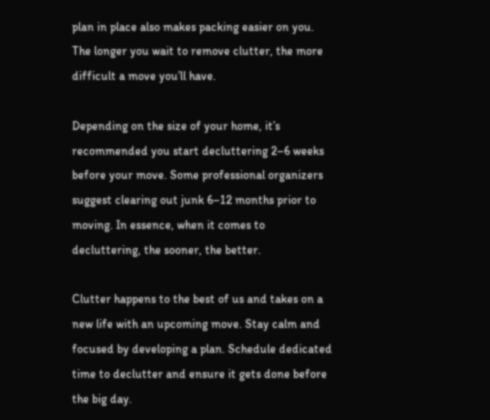plan in place also makes packing easier on you. The longer you wait to remove clutter, the more difficult a move you’ll have.

Depending on the size of your home, it’s recommended you start decluttering 2–6 weeks before your move. Some professional organizers suggest clearing out junk 6–12 months prior to moving. In essence, when it comes to decluttering, the sooner, the better.

Clutter happens to the best of us and takes on a new life with an upcoming move. Stay calm and focused by developing a plan. Schedule dedicated time to declutter and ensure it gets done before the big day.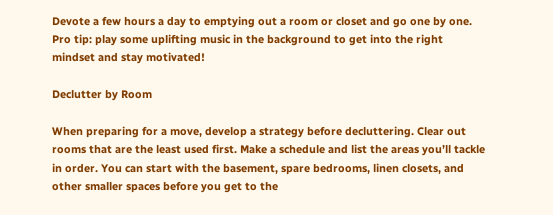Devote a few hours a day to emptying out a room or closet and go one by one. Pro tip: play some uplifting music in the background to get into the right mindset and stay motivated!

Declutter by Room

When preparing for a move, develop a strategy before decluttering. Clear out rooms that are the least used first. Make a schedule and list the areas you’ll tackle in order. You can start with the basement, spare bedrooms, linen closets, and other smaller spaces before you get to the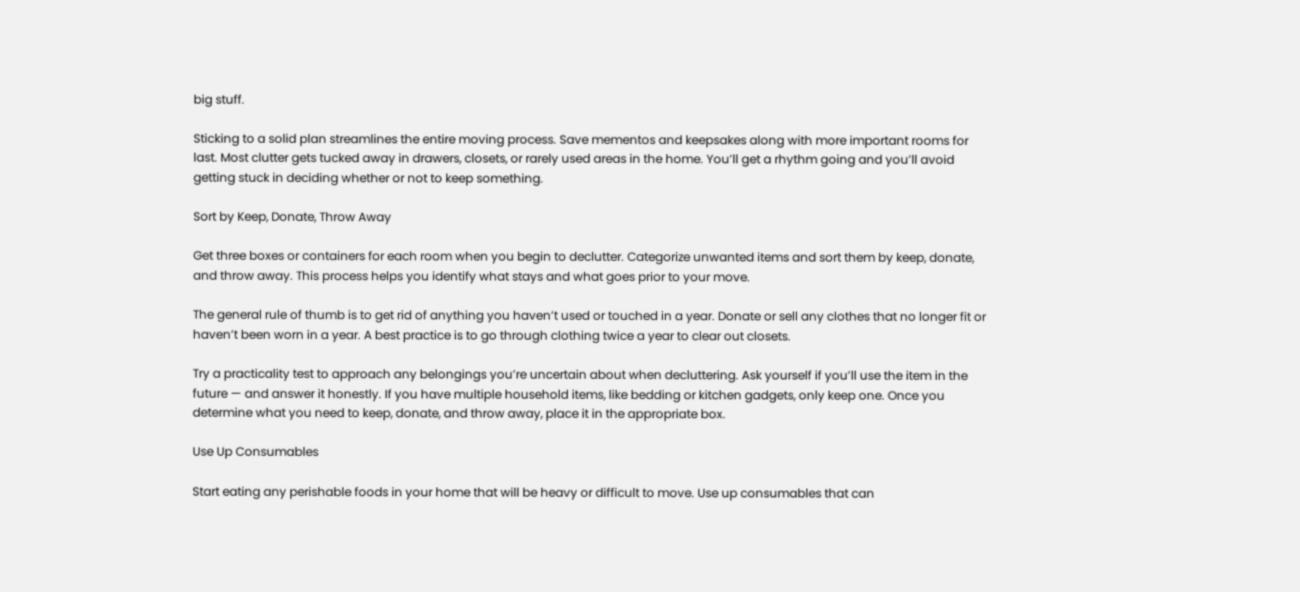big stuff.

Sticking to a solid plan streamlines the entire moving process. Save mementos and keepsakes along with more important rooms for last. Most clutter gets tucked away in drawers, closets, or rarely used areas in the home. You’ll get a rhythm going and you’ll avoid getting stuck in deciding whether or not to keep something.

Sort by Keep, Donate, Throw Away

Get three boxes or containers for each room when you begin to declutter. Categorize unwanted items and sort them by keep, donate, and throw away. This process helps you identify what stays and what goes prior to your move.

The general rule of thumb is to get rid of anything you haven’t used or touched in a year. Donate or sell any clothes that no longer fit or haven’t been worn in a year. A best practice is to go through clothing twice a year to clear out closets.

Try a practicality test to approach any belongings you’re uncertain about when decluttering. Ask yourself if you’ll use the item in the future — and answer it honestly. If you have multiple household items, like bedding or kitchen gadgets, only keep one. Once you determine what you need to keep, donate, and throw away, place it in the appropriate box.

Use Up Consumables

Start eating any perishable foods in your home that will be heavy or difficult to move. Use up consumables that can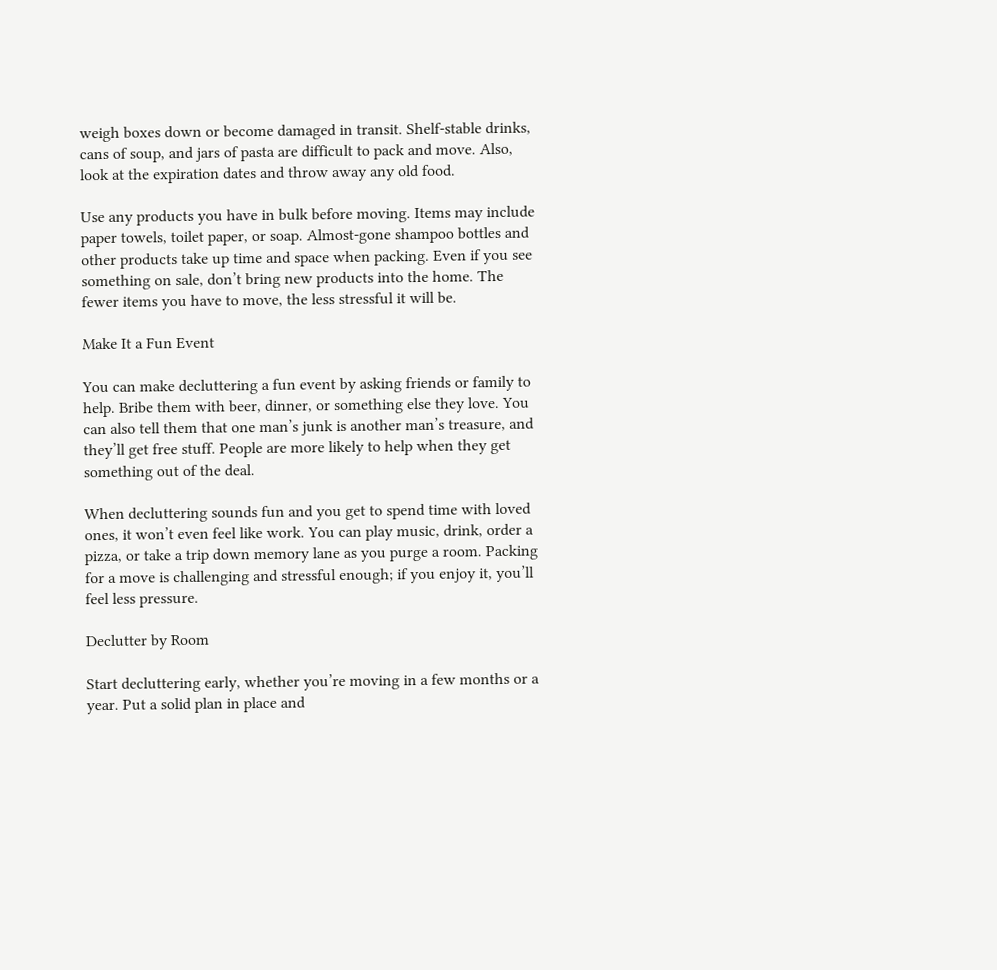weigh boxes down or become damaged in transit. Shelf-stable drinks, cans of soup, and jars of pasta are difficult to pack and move. Also, look at the expiration dates and throw away any old food.

Use any products you have in bulk before moving. Items may include paper towels, toilet paper, or soap. Almost-gone shampoo bottles and other products take up time and space when packing. Even if you see something on sale, don’t bring new products into the home. The fewer items you have to move, the less stressful it will be.

Make It a Fun Event

You can make decluttering a fun event by asking friends or family to help. Bribe them with beer, dinner, or something else they love. You can also tell them that one man’s junk is another man’s treasure, and they’ll get free stuff. People are more likely to help when they get something out of the deal.

When decluttering sounds fun and you get to spend time with loved ones, it won’t even feel like work. You can play music, drink, order a pizza, or take a trip down memory lane as you purge a room. Packing for a move is challenging and stressful enough; if you enjoy it, you’ll feel less pressure.

Declutter by Room

Start decluttering early, whether you’re moving in a few months or a year. Put a solid plan in place and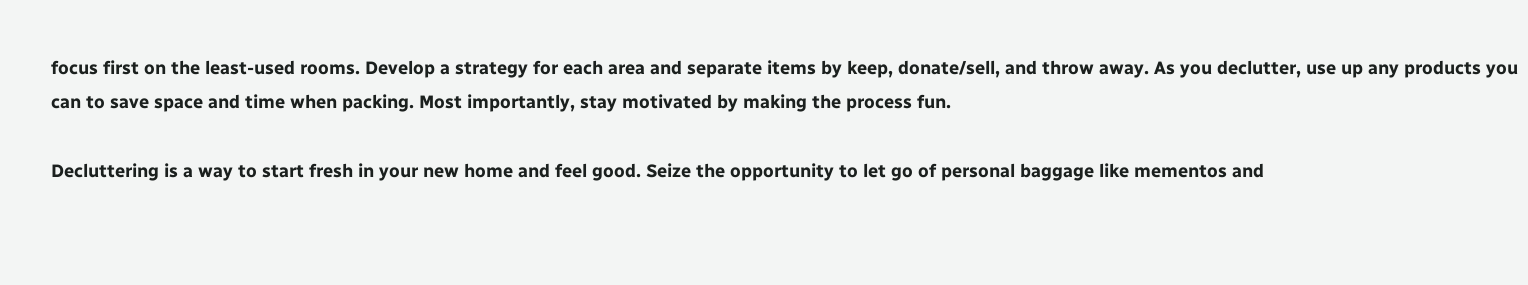focus first on the least-used rooms. Develop a strategy for each area and separate items by keep, donate/sell, and throw away. As you declutter, use up any products you can to save space and time when packing. Most importantly, stay motivated by making the process fun.

Decluttering is a way to start fresh in your new home and feel good. Seize the opportunity to let go of personal baggage like mementos and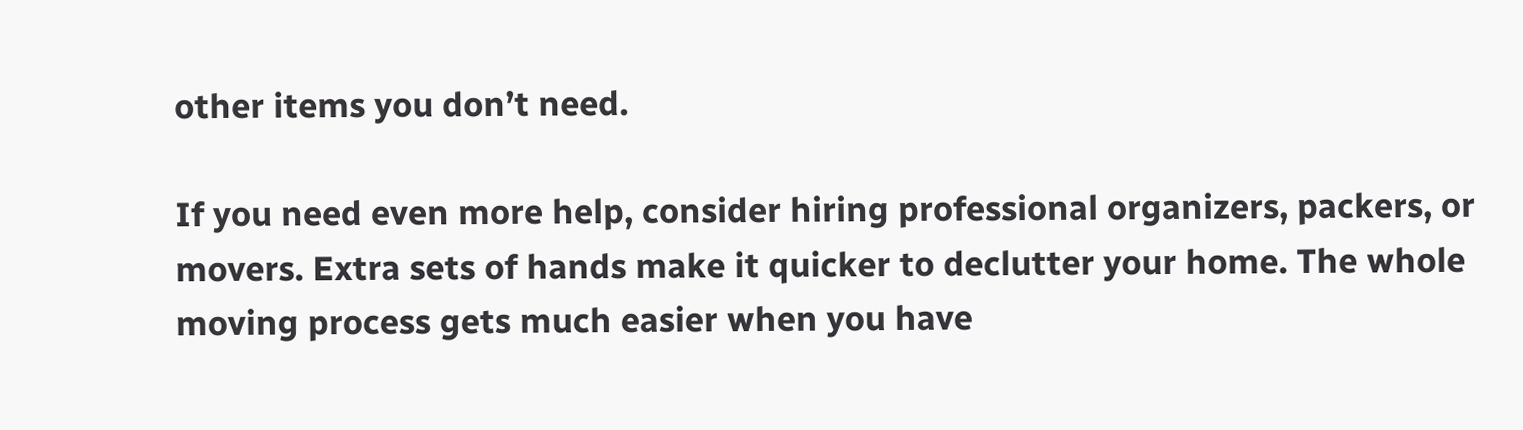other items you don’t need.

If you need even more help, consider hiring professional organizers, packers, or movers. Extra sets of hands make it quicker to declutter your home. The whole moving process gets much easier when you have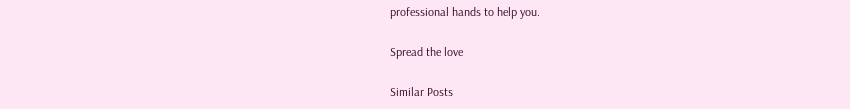professional hands to help you.

Spread the love

Similar Posts